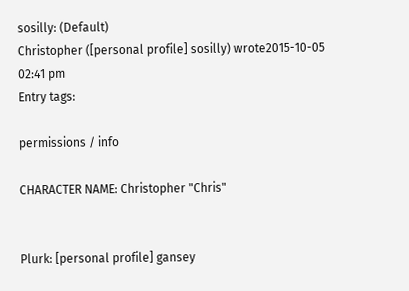sosilly: (Default)
Christopher ([personal profile] sosilly) wrote2015-10-05 02:41 pm
Entry tags:

permissions / info

CHARACTER NAME: Christopher "Chris"


Plurk: [personal profile] gansey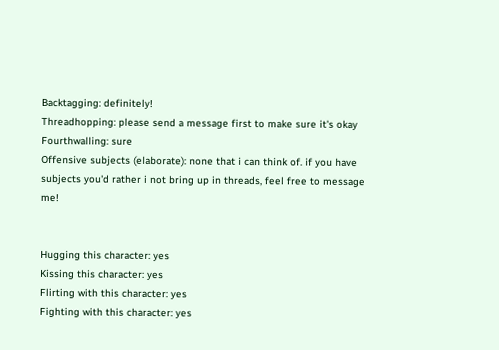Backtagging: definitely!
Threadhopping: please send a message first to make sure it's okay
Fourthwalling: sure
Offensive subjects (elaborate): none that i can think of. if you have subjects you'd rather i not bring up in threads, feel free to message me!


Hugging this character: yes
Kissing this character: yes
Flirting with this character: yes
Fighting with this character: yes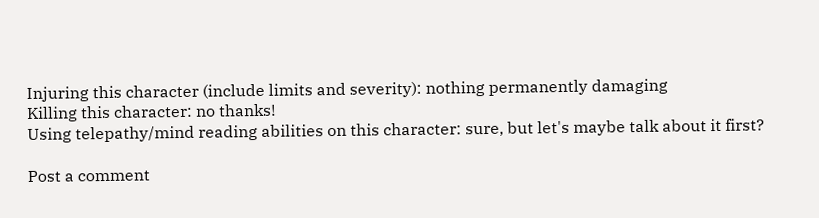Injuring this character (include limits and severity): nothing permanently damaging
Killing this character: no thanks!
Using telepathy/mind reading abilities on this character: sure, but let's maybe talk about it first?

Post a comment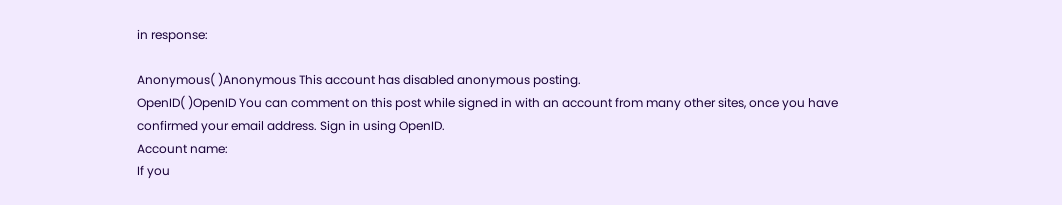in response:

Anonymous( )Anonymous This account has disabled anonymous posting.
OpenID( )OpenID You can comment on this post while signed in with an account from many other sites, once you have confirmed your email address. Sign in using OpenID.
Account name:
If you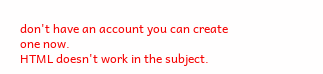don't have an account you can create one now.
HTML doesn't work in the subject.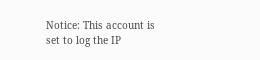Notice: This account is set to log the IP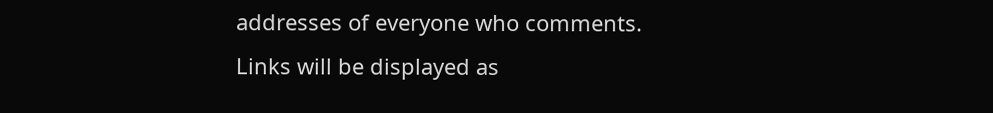addresses of everyone who comments.
Links will be displayed as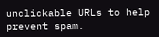unclickable URLs to help prevent spam.